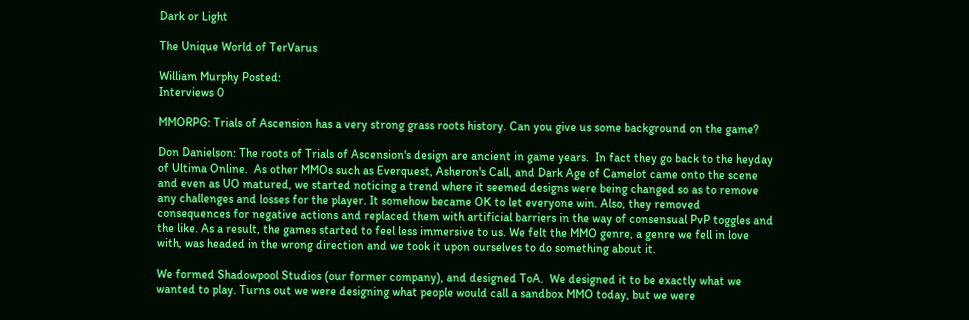Dark or Light

The Unique World of TerVarus

William Murphy Posted:
Interviews 0

MMORPG: Trials of Ascension has a very strong grass roots history. Can you give us some background on the game?

Don Danielson: The roots of Trials of Ascension's design are ancient in game years.  In fact they go back to the heyday of Ultima Online.  As other MMOs such as Everquest, Asheron's Call, and Dark Age of Camelot came onto the scene and even as UO matured, we started noticing a trend where it seemed designs were being changed so as to remove any challenges and losses for the player. It somehow became OK to let everyone win. Also, they removed consequences for negative actions and replaced them with artificial barriers in the way of consensual PvP toggles and the like. As a result, the games started to feel less immersive to us. We felt the MMO genre, a genre we fell in love with, was headed in the wrong direction and we took it upon ourselves to do something about it.

We formed Shadowpool Studios (our former company), and designed ToA.  We designed it to be exactly what we wanted to play. Turns out we were designing what people would call a sandbox MMO today, but we were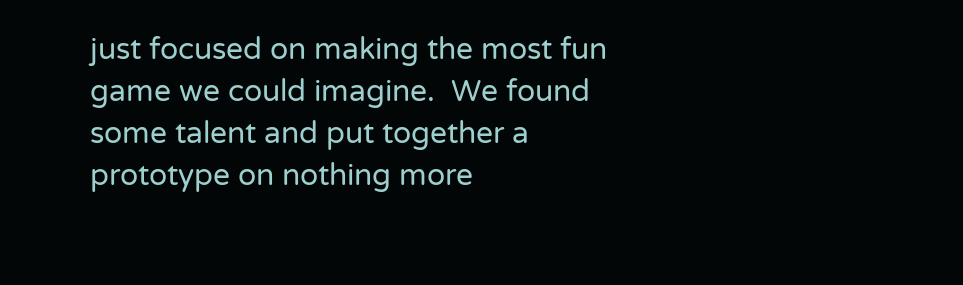just focused on making the most fun game we could imagine.  We found some talent and put together a prototype on nothing more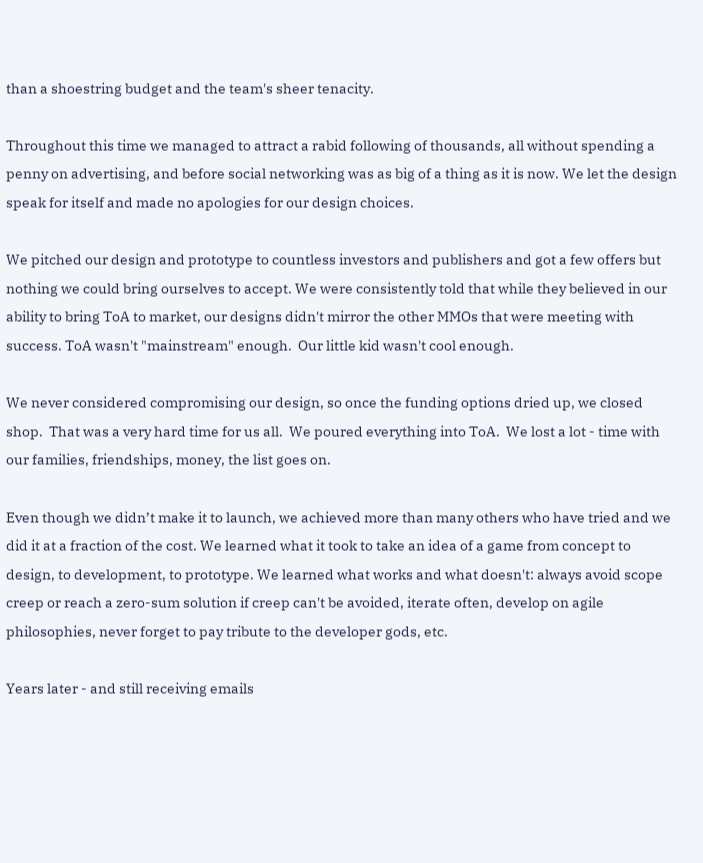than a shoestring budget and the team's sheer tenacity.

Throughout this time we managed to attract a rabid following of thousands, all without spending a penny on advertising, and before social networking was as big of a thing as it is now. We let the design speak for itself and made no apologies for our design choices.

We pitched our design and prototype to countless investors and publishers and got a few offers but nothing we could bring ourselves to accept. We were consistently told that while they believed in our ability to bring ToA to market, our designs didn't mirror the other MMOs that were meeting with success. ToA wasn't "mainstream" enough.  Our little kid wasn't cool enough.

We never considered compromising our design, so once the funding options dried up, we closed shop.  That was a very hard time for us all.  We poured everything into ToA.  We lost a lot - time with our families, friendships, money, the list goes on.

Even though we didn’t make it to launch, we achieved more than many others who have tried and we did it at a fraction of the cost. We learned what it took to take an idea of a game from concept to design, to development, to prototype. We learned what works and what doesn't: always avoid scope creep or reach a zero-sum solution if creep can't be avoided, iterate often, develop on agile philosophies, never forget to pay tribute to the developer gods, etc.

Years later - and still receiving emails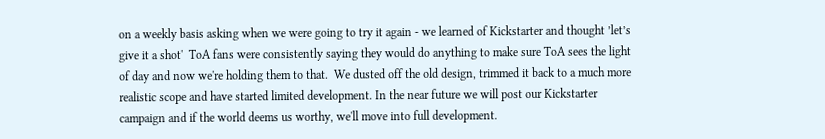on a weekly basis asking when we were going to try it again - we learned of Kickstarter and thought ’let’s give it a shot'  ToA fans were consistently saying they would do anything to make sure ToA sees the light of day and now we're holding them to that.  We dusted off the old design, trimmed it back to a much more realistic scope and have started limited development. In the near future we will post our Kickstarter campaign and if the world deems us worthy, we'll move into full development.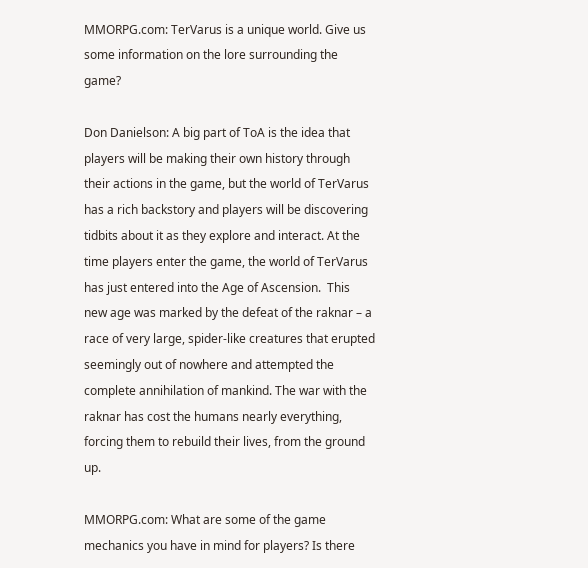MMORPG.com: TerVarus is a unique world. Give us some information on the lore surrounding the game?

Don Danielson: A big part of ToA is the idea that players will be making their own history through their actions in the game, but the world of TerVarus has a rich backstory and players will be discovering tidbits about it as they explore and interact. At the time players enter the game, the world of TerVarus has just entered into the Age of Ascension.  This new age was marked by the defeat of the raknar – a race of very large, spider-like creatures that erupted seemingly out of nowhere and attempted the complete annihilation of mankind. The war with the raknar has cost the humans nearly everything, forcing them to rebuild their lives, from the ground up.

MMORPG.com: What are some of the game mechanics you have in mind for players? Is there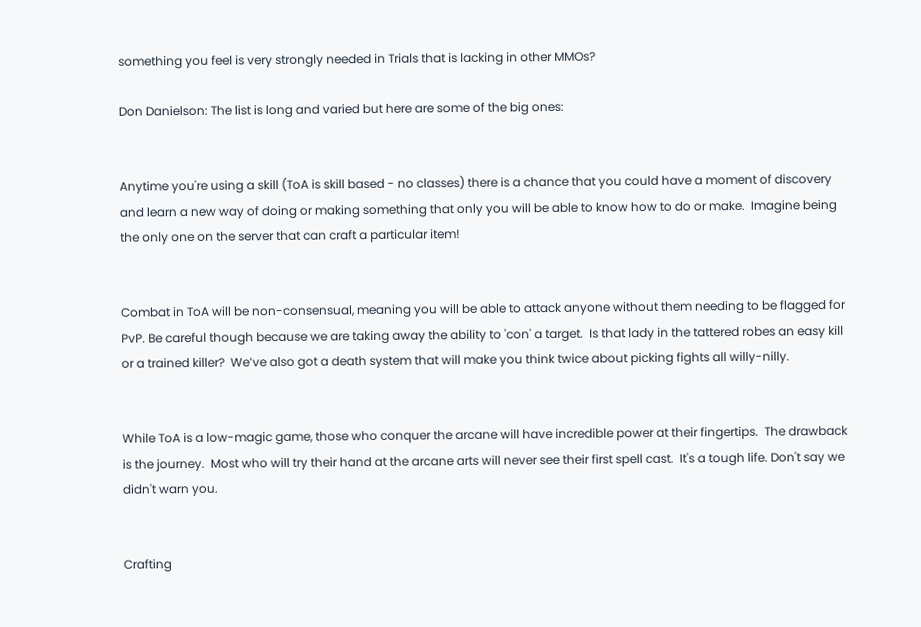something you feel is very strongly needed in Trials that is lacking in other MMOs?

Don Danielson: The list is long and varied but here are some of the big ones:


Anytime you're using a skill (ToA is skill based - no classes) there is a chance that you could have a moment of discovery and learn a new way of doing or making something that only you will be able to know how to do or make.  Imagine being the only one on the server that can craft a particular item!


Combat in ToA will be non-consensual, meaning you will be able to attack anyone without them needing to be flagged for PvP. Be careful though because we are taking away the ability to 'con' a target.  Is that lady in the tattered robes an easy kill or a trained killer?  We’ve also got a death system that will make you think twice about picking fights all willy-nilly.


While ToA is a low-magic game, those who conquer the arcane will have incredible power at their fingertips.  The drawback is the journey.  Most who will try their hand at the arcane arts will never see their first spell cast.  It's a tough life. Don't say we didn't warn you.


Crafting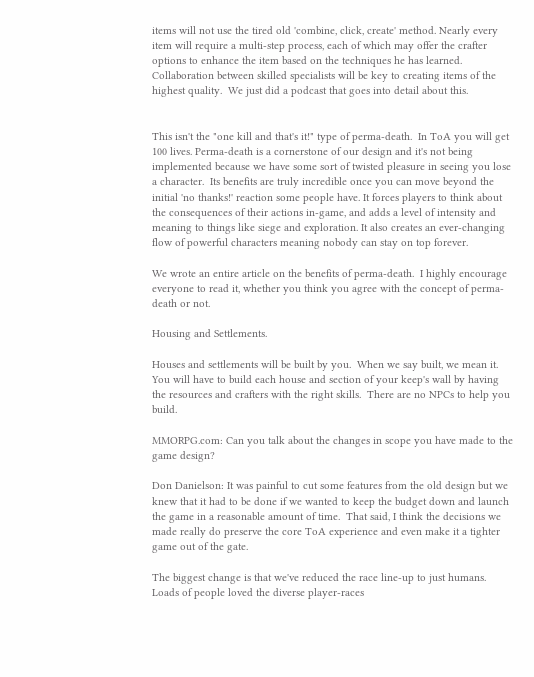items will not use the tired old 'combine, click, create' method. Nearly every item will require a multi-step process, each of which may offer the crafter options to enhance the item based on the techniques he has learned.  Collaboration between skilled specialists will be key to creating items of the highest quality.  We just did a podcast that goes into detail about this.


This isn't the "one kill and that's it!" type of perma-death.  In ToA you will get 100 lives. Perma-death is a cornerstone of our design and it's not being implemented because we have some sort of twisted pleasure in seeing you lose a character.  Its benefits are truly incredible once you can move beyond the initial 'no thanks!' reaction some people have. It forces players to think about the consequences of their actions in-game, and adds a level of intensity and meaning to things like siege and exploration. It also creates an ever-changing flow of powerful characters meaning nobody can stay on top forever.

We wrote an entire article on the benefits of perma-death.  I highly encourage everyone to read it, whether you think you agree with the concept of perma-death or not.

Housing and Settlements.

Houses and settlements will be built by you.  When we say built, we mean it.  You will have to build each house and section of your keep's wall by having the resources and crafters with the right skills.  There are no NPCs to help you build.

MMORPG.com: Can you talk about the changes in scope you have made to the game design?

Don Danielson: It was painful to cut some features from the old design but we knew that it had to be done if we wanted to keep the budget down and launch the game in a reasonable amount of time.  That said, I think the decisions we made really do preserve the core ToA experience and even make it a tighter game out of the gate.

The biggest change is that we've reduced the race line-up to just humans.  Loads of people loved the diverse player-races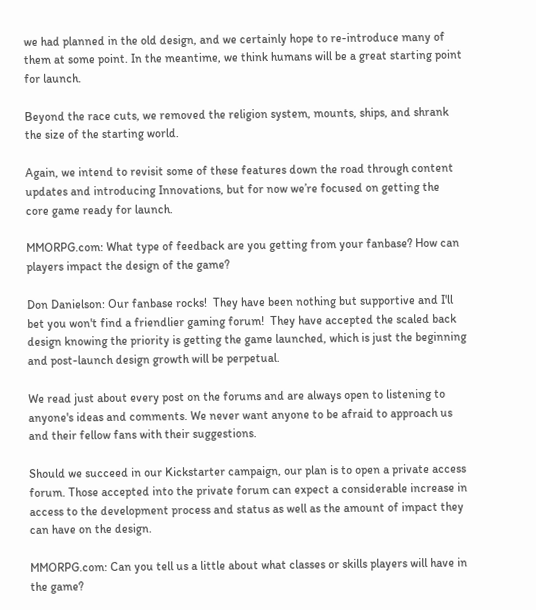we had planned in the old design, and we certainly hope to re-introduce many of them at some point. In the meantime, we think humans will be a great starting point for launch.

Beyond the race cuts, we removed the religion system, mounts, ships, and shrank the size of the starting world.

Again, we intend to revisit some of these features down the road through content updates and introducing Innovations, but for now we’re focused on getting the core game ready for launch.

MMORPG.com: What type of feedback are you getting from your fanbase? How can players impact the design of the game?

Don Danielson: Our fanbase rocks!  They have been nothing but supportive and I'll bet you won't find a friendlier gaming forum!  They have accepted the scaled back design knowing the priority is getting the game launched, which is just the beginning and post-launch design growth will be perpetual.

We read just about every post on the forums and are always open to listening to anyone's ideas and comments. We never want anyone to be afraid to approach us and their fellow fans with their suggestions.

Should we succeed in our Kickstarter campaign, our plan is to open a private access forum. Those accepted into the private forum can expect a considerable increase in access to the development process and status as well as the amount of impact they can have on the design.

MMORPG.com: Can you tell us a little about what classes or skills players will have in the game?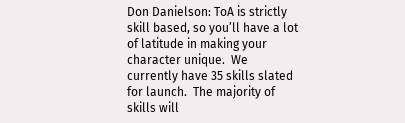Don Danielson: ToA is strictly skill based, so you’ll have a lot of latitude in making your character unique.  We currently have 35 skills slated for launch.  The majority of skills will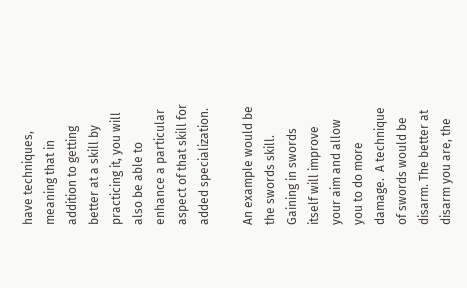have techniques, meaning that in addition to getting better at a skill by practicing it, you will also be able to enhance a particular aspect of that skill for added specialization.

An example would be the swords skill.  Gaining in swords itself will improve your aim and allow you to do more damage.  A technique of swords would be disarm. The better at disarm you are, the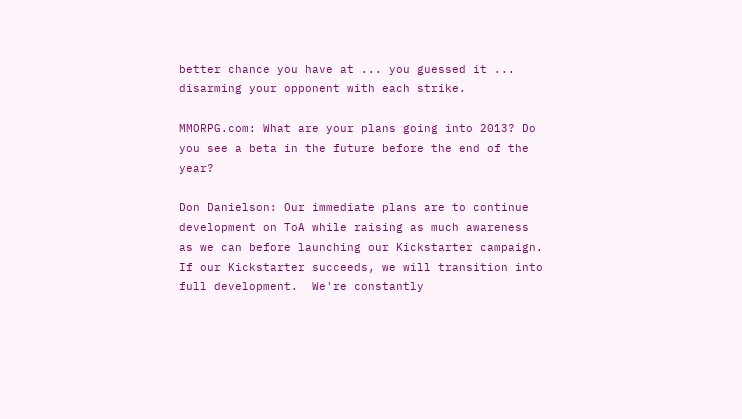better chance you have at ... you guessed it ... disarming your opponent with each strike.

MMORPG.com: What are your plans going into 2013? Do you see a beta in the future before the end of the year?

Don Danielson: Our immediate plans are to continue development on ToA while raising as much awareness as we can before launching our Kickstarter campaign.  If our Kickstarter succeeds, we will transition into full development.  We're constantly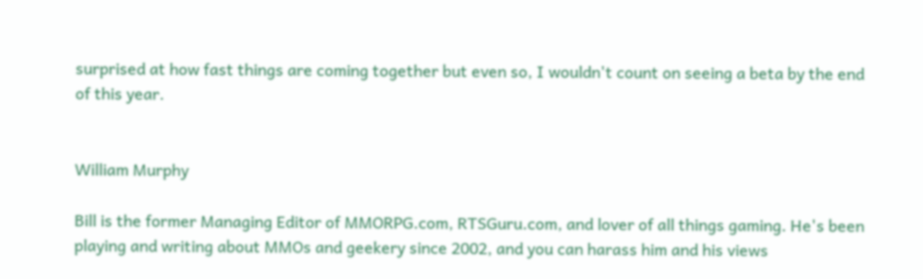surprised at how fast things are coming together but even so, I wouldn't count on seeing a beta by the end of this year.


William Murphy

Bill is the former Managing Editor of MMORPG.com, RTSGuru.com, and lover of all things gaming. He's been playing and writing about MMOs and geekery since 2002, and you can harass him and his views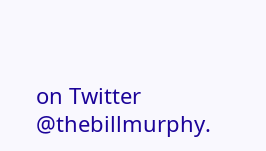on Twitter @thebillmurphy.